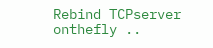Rebind TCPserver onthefly ..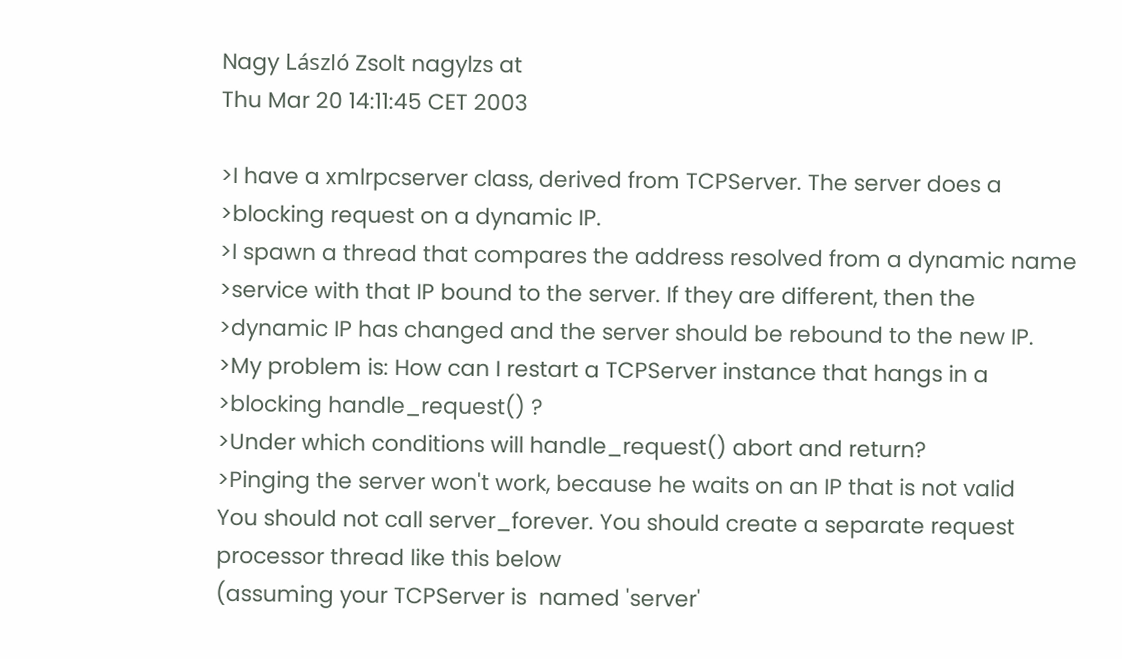Nagy László Zsolt nagylzs at
Thu Mar 20 14:11:45 CET 2003

>I have a xmlrpcserver class, derived from TCPServer. The server does a
>blocking request on a dynamic IP.
>I spawn a thread that compares the address resolved from a dynamic name
>service with that IP bound to the server. If they are different, then the
>dynamic IP has changed and the server should be rebound to the new IP.
>My problem is: How can I restart a TCPServer instance that hangs in a
>blocking handle_request() ?
>Under which conditions will handle_request() abort and return?
>Pinging the server won't work, because he waits on an IP that is not valid
You should not call server_forever. You should create a separate request
processor thread like this below
(assuming your TCPServer is  named 'server'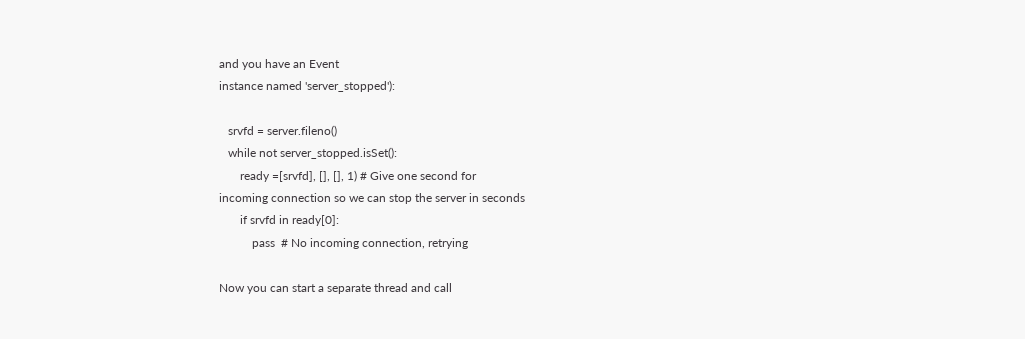and you have an Event
instance named 'server_stopped'):

   srvfd = server.fileno()
   while not server_stopped.isSet():
       ready =[srvfd], [], [], 1) # Give one second for
incoming connection so we can stop the server in seconds
       if srvfd in ready[0]:
           pass  # No incoming connection, retrying

Now you can start a separate thread and call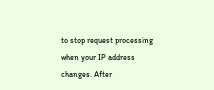to stop request processing when your IP address changes. After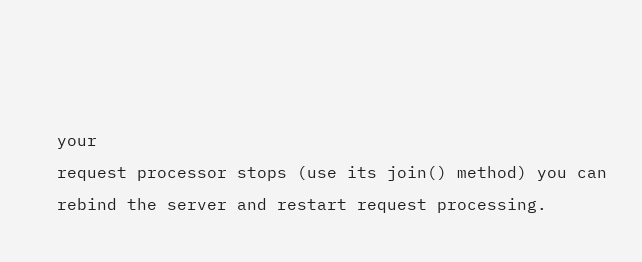your
request processor stops (use its join() method) you can
rebind the server and restart request processing.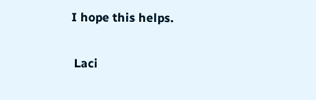I hope this helps.

 Laci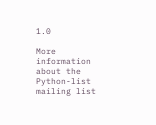1.0

More information about the Python-list mailing list